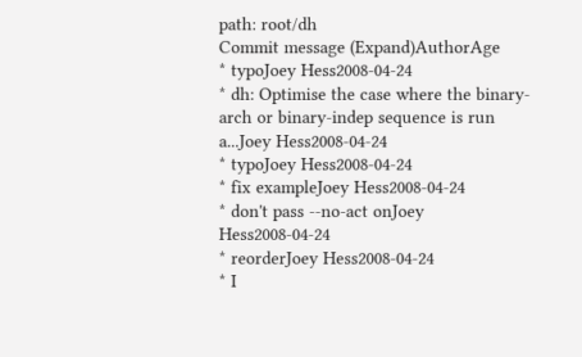path: root/dh
Commit message (Expand)AuthorAge
* typoJoey Hess2008-04-24
* dh: Optimise the case where the binary-arch or binary-indep sequence is run a...Joey Hess2008-04-24
* typoJoey Hess2008-04-24
* fix exampleJoey Hess2008-04-24
* don't pass --no-act onJoey Hess2008-04-24
* reorderJoey Hess2008-04-24
* I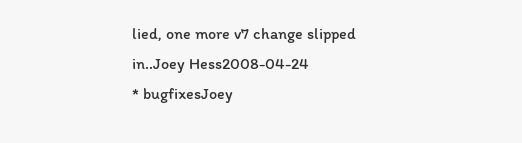lied, one more v7 change slipped in..Joey Hess2008-04-24
* bugfixesJoey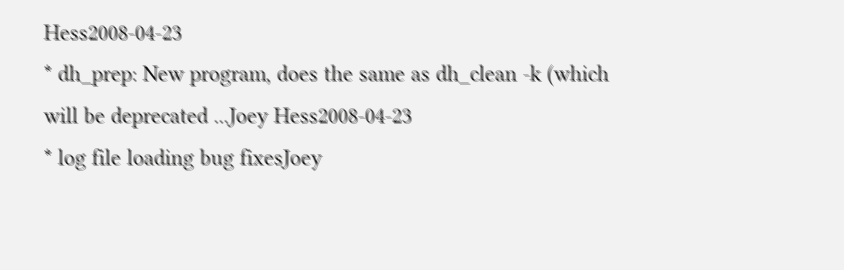Hess2008-04-23
* dh_prep: New program, does the same as dh_clean -k (which will be deprecated ...Joey Hess2008-04-23
* log file loading bug fixesJoey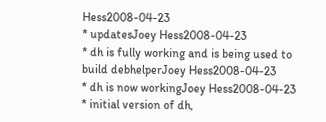Hess2008-04-23
* updatesJoey Hess2008-04-23
* dh is fully working and is being used to build debhelperJoey Hess2008-04-23
* dh is now workingJoey Hess2008-04-23
* initial version of dh,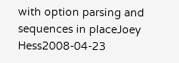with option parsing and sequences in placeJoey Hess2008-04-23